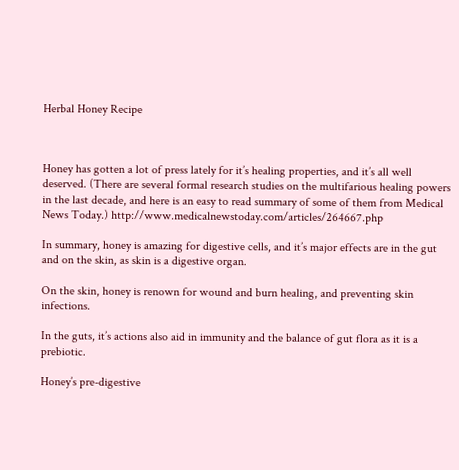Herbal Honey Recipe



Honey has gotten a lot of press lately for it’s healing properties, and it’s all well deserved. (There are several formal research studies on the multifarious healing powers in the last decade, and here is an easy to read summary of some of them from Medical News Today.) http://www.medicalnewstoday.com/articles/264667.php

In summary, honey is amazing for digestive cells, and it’s major effects are in the gut and on the skin, as skin is a digestive organ.

On the skin, honey is renown for wound and burn healing, and preventing skin infections.

In the guts, it’s actions also aid in immunity and the balance of gut flora as it is a prebiotic.

Honey’s pre-digestive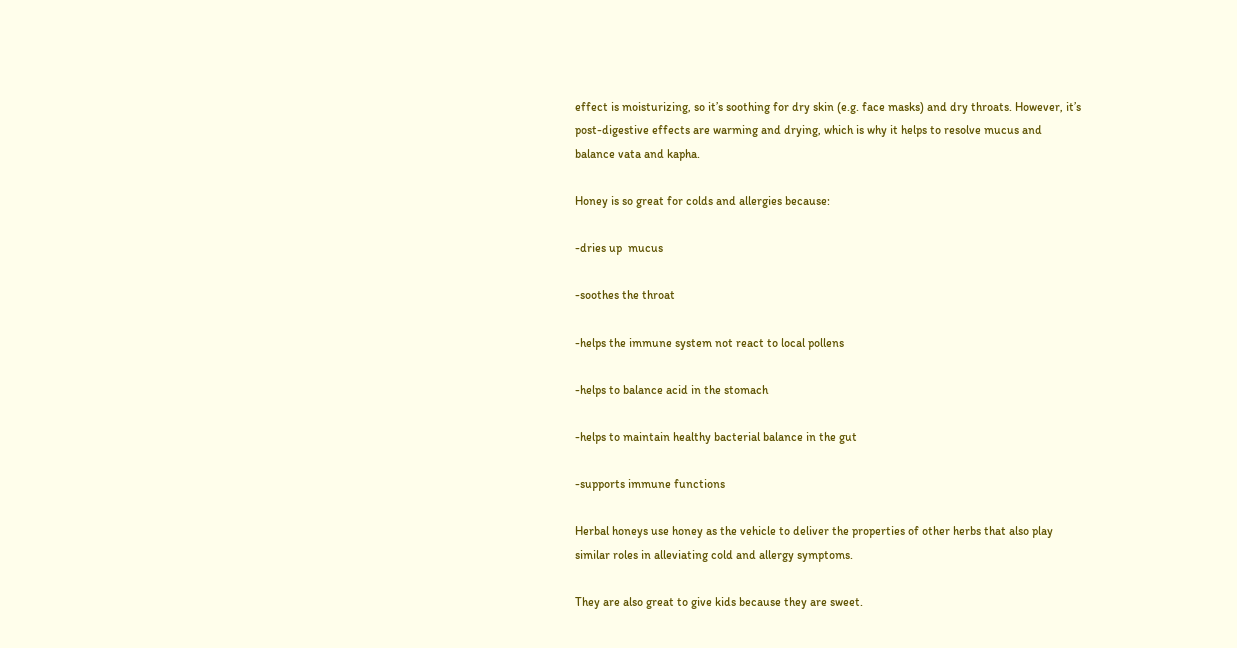effect is moisturizing, so it’s soothing for dry skin (e.g. face masks) and dry throats. However, it’s post-digestive effects are warming and drying, which is why it helps to resolve mucus and balance vata and kapha.

Honey is so great for colds and allergies because:

-dries up  mucus

-soothes the throat

-helps the immune system not react to local pollens

-helps to balance acid in the stomach

-helps to maintain healthy bacterial balance in the gut

-supports immune functions

Herbal honeys use honey as the vehicle to deliver the properties of other herbs that also play similar roles in alleviating cold and allergy symptoms.

They are also great to give kids because they are sweet.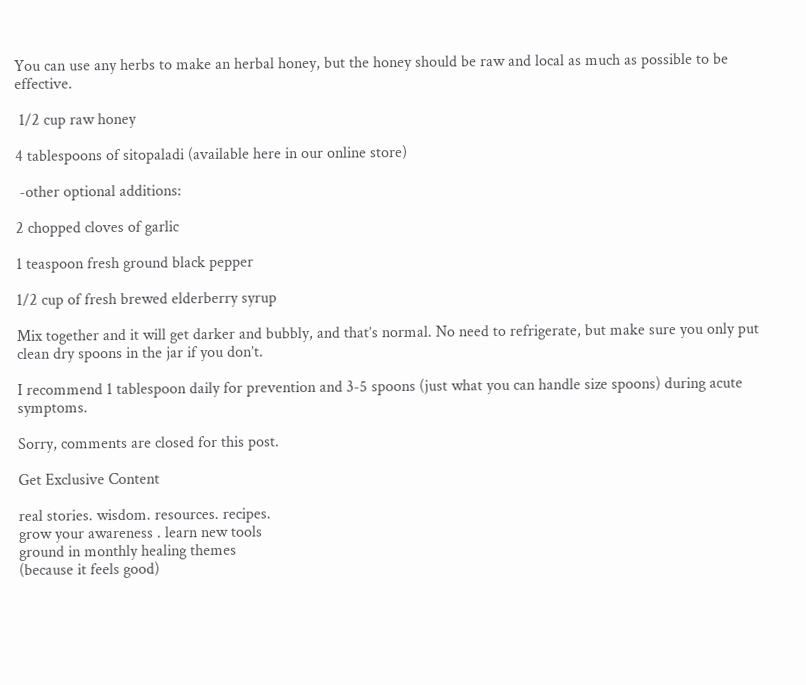You can use any herbs to make an herbal honey, but the honey should be raw and local as much as possible to be effective.

 1/2 cup raw honey

4 tablespoons of sitopaladi (available here in our online store)

 -other optional additions:

2 chopped cloves of garlic

1 teaspoon fresh ground black pepper

1/2 cup of fresh brewed elderberry syrup

Mix together and it will get darker and bubbly, and that’s normal. No need to refrigerate, but make sure you only put clean dry spoons in the jar if you don’t.

I recommend 1 tablespoon daily for prevention and 3-5 spoons (just what you can handle size spoons) during acute symptoms.

Sorry, comments are closed for this post.

Get Exclusive Content

real stories. wisdom. resources. recipes.
grow your awareness . learn new tools
ground in monthly healing themes
(because it feels good)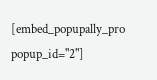[embed_popupally_pro popup_id="2"]